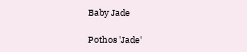Baby Jade

Pothos 'Jade'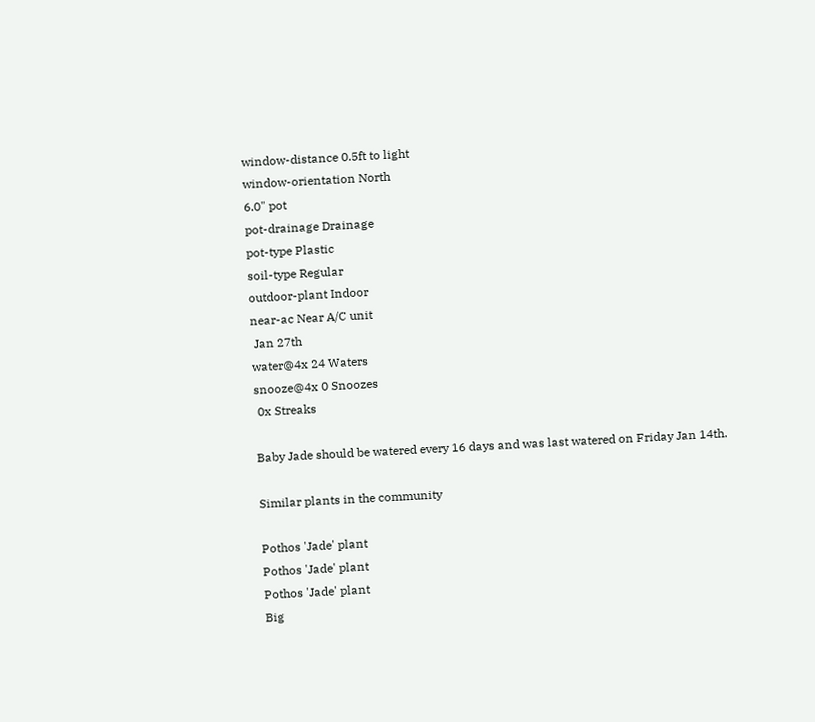window-distance 0.5ft to light
window-orientation North
6.0" pot
pot-drainage Drainage
pot-type Plastic
soil-type Regular
outdoor-plant Indoor
near-ac Near A/C unit
 Jan 27th
water@4x 24 Waters
snooze@4x 0 Snoozes
 0x Streaks

Baby Jade should be watered every 16 days and was last watered on Friday Jan 14th.

Similar plants in the community

Pothos 'Jade' plant
Pothos 'Jade' plant
Pothos 'Jade' plant
Big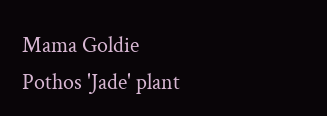Mama Goldie
Pothos 'Jade' plant